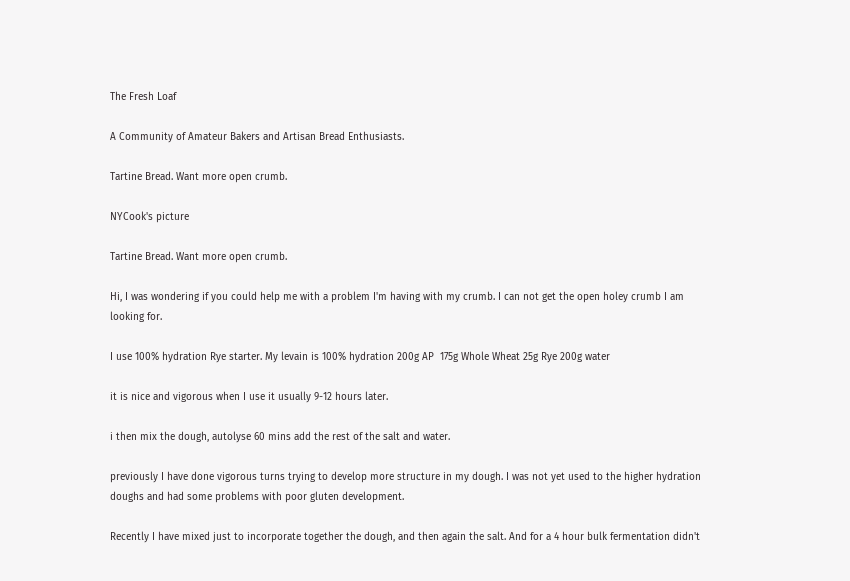The Fresh Loaf

A Community of Amateur Bakers and Artisan Bread Enthusiasts.

Tartine Bread. Want more open crumb.

NYCook's picture

Tartine Bread. Want more open crumb.

Hi, I was wondering if you could help me with a problem I'm having with my crumb. I can not get the open holey crumb I am looking for.

I use 100% hydration Rye starter. My levain is 100% hydration 200g AP  175g Whole Wheat 25g Rye 200g water

it is nice and vigorous when I use it usually 9-12 hours later.

i then mix the dough, autolyse 60 mins add the rest of the salt and water.

previously I have done vigorous turns trying to develop more structure in my dough. I was not yet used to the higher hydration doughs and had some problems with poor gluten development.

Recently I have mixed just to incorporate together the dough, and then again the salt. And for a 4 hour bulk fermentation didn't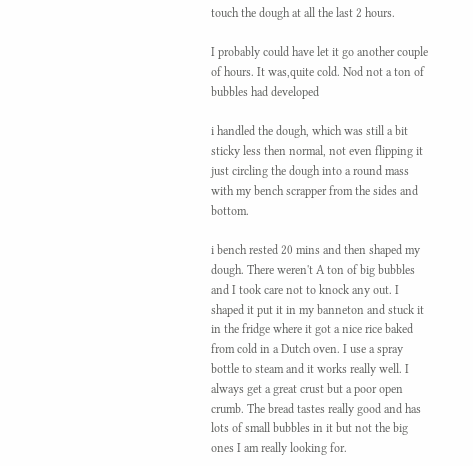touch the dough at all the last 2 hours.

I probably could have let it go another couple of hours. It was,quite cold. Nod not a ton of bubbles had developed

i handled the dough, which was still a bit sticky less then normal, not even flipping it just circling the dough into a round mass with my bench scrapper from the sides and bottom.

i bench rested 20 mins and then shaped my dough. There weren't A ton of big bubbles and I took care not to knock any out. I shaped it put it in my banneton and stuck it in the fridge where it got a nice rice baked from cold in a Dutch oven. I use a spray bottle to steam and it works really well. I always get a great crust but a poor open crumb. The bread tastes really good and has lots of small bubbles in it but not the big ones I am really looking for.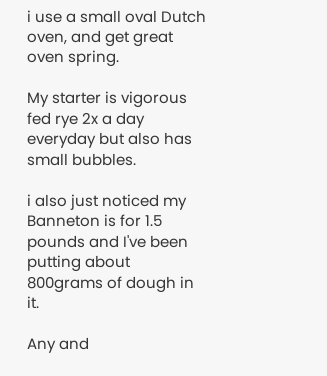i use a small oval Dutch oven, and get great oven spring.

My starter is vigorous fed rye 2x a day everyday but also has small bubbles.

i also just noticed my Banneton is for 1.5 pounds and I've been putting about 800grams of dough in it.

Any and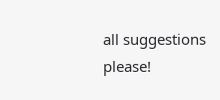all suggestions please!